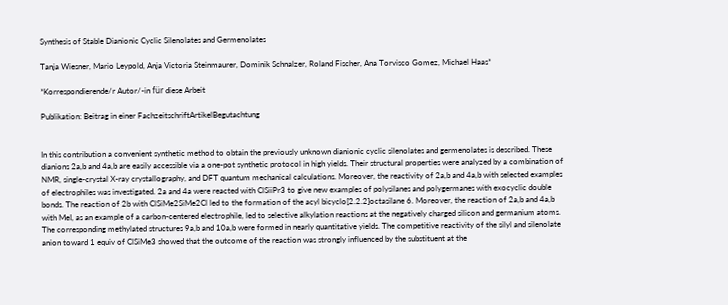Synthesis of Stable Dianionic Cyclic Silenolates and Germenolates

Tanja Wiesner, Mario Leypold, Anja Victoria Steinmaurer, Dominik Schnalzer, Roland Fischer, Ana Torvisco Gomez, Michael Haas*

*Korrespondierende/r Autor/-in für diese Arbeit

Publikation: Beitrag in einer FachzeitschriftArtikelBegutachtung


In this contribution a convenient synthetic method to obtain the previously unknown dianionic cyclic silenolates and germenolates is described. These dianions 2a,b and 4a,b are easily accessible via a one-pot synthetic protocol in high yields. Their structural properties were analyzed by a combination of NMR, single-crystal X-ray crystallography, and DFT quantum mechanical calculations. Moreover, the reactivity of 2a,b and 4a,b with selected examples of electrophiles was investigated. 2a and 4a were reacted with ClSiiPr3 to give new examples of polysilanes and polygermanes with exocyclic double bonds. The reaction of 2b with ClSiMe2SiMe2Cl led to the formation of the acyl bicyclo[2.2.2]octasilane 6. Moreover, the reaction of 2a,b and 4a,b with MeI, as an example of a carbon-centered electrophile, led to selective alkylation reactions at the negatively charged silicon and germanium atoms. The corresponding methylated structures 9a,b and 10a,b were formed in nearly quantitative yields. The competitive reactivity of the silyl and silenolate anion toward 1 equiv of ClSiMe3 showed that the outcome of the reaction was strongly influenced by the substituent at the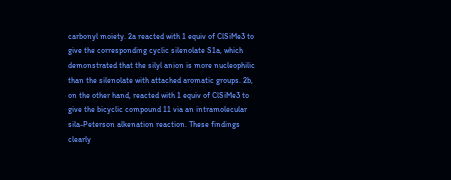carbonyl moiety. 2a reacted with 1 equiv of ClSiMe3 to give the corresponding cyclic silenolate S1a, which demonstrated that the silyl anion is more nucleophilic than the silenolate with attached aromatic groups. 2b, on the other hand, reacted with 1 equiv of ClSiMe3 to give the bicyclic compound 11 via an intramolecular sila-Peterson alkenation reaction. These findings clearly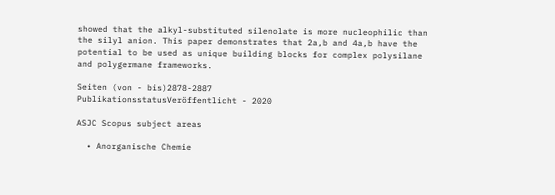showed that the alkyl-substituted silenolate is more nucleophilic than the silyl anion. This paper demonstrates that 2a,b and 4a,b have the potential to be used as unique building blocks for complex polysilane and polygermane frameworks.

Seiten (von - bis)2878-2887
PublikationsstatusVeröffentlicht - 2020

ASJC Scopus subject areas

  • Anorganische Chemie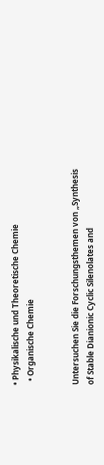• Physikalische und Theoretische Chemie
  • Organische Chemie


Untersuchen Sie die Forschungsthemen von „Synthesis of Stable Dianionic Cyclic Silenolates and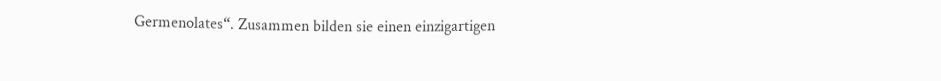Germenolates“. Zusammen bilden sie einen einzigartigen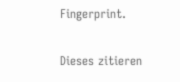Fingerprint.

Dieses zitieren